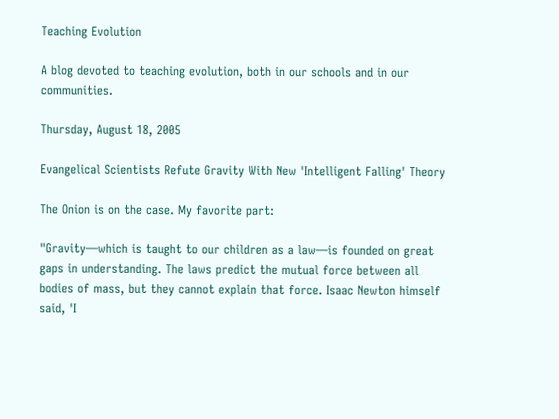Teaching Evolution

A blog devoted to teaching evolution, both in our schools and in our communities.

Thursday, August 18, 2005

Evangelical Scientists Refute Gravity With New 'Intelligent Falling' Theory

The Onion is on the case. My favorite part:

"Gravity—which is taught to our children as a law—is founded on great gaps in understanding. The laws predict the mutual force between all bodies of mass, but they cannot explain that force. Isaac Newton himself said, 'I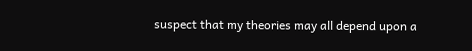suspect that my theories may all depend upon a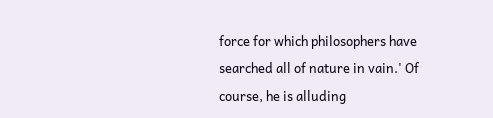force for which philosophers have searched all of nature in vain.' Of course, he is alluding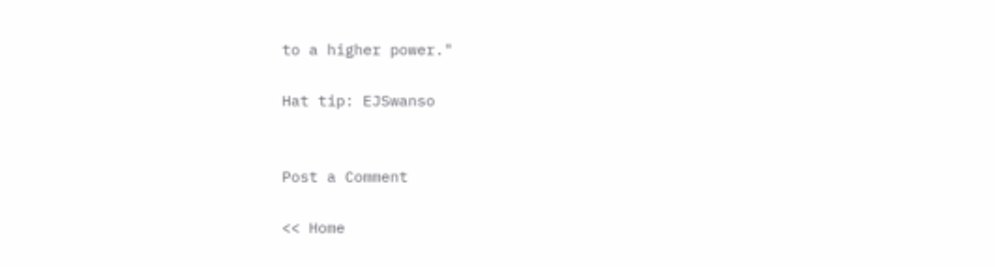to a higher power."

Hat tip: EJSwanso


Post a Comment

<< Home